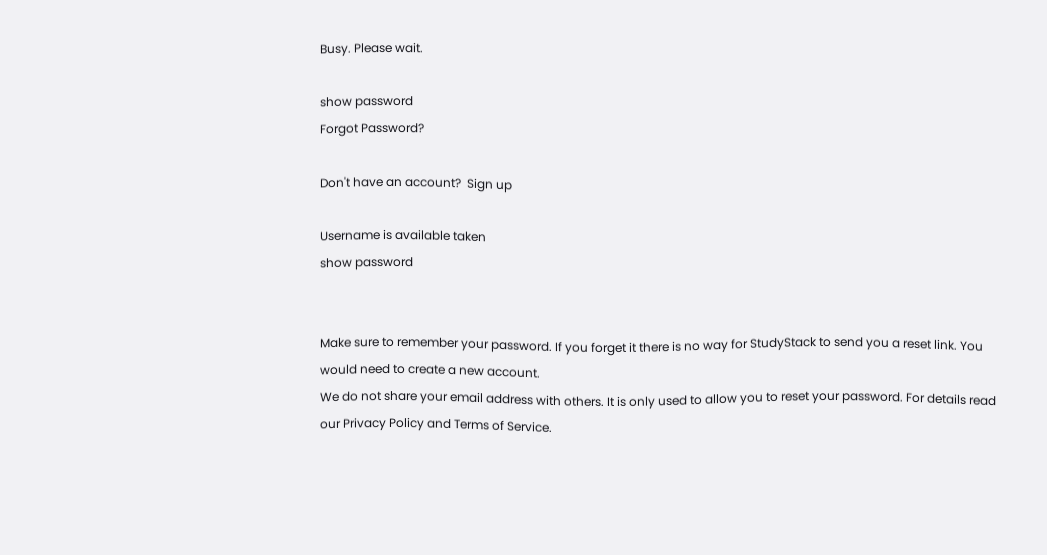Busy. Please wait.

show password
Forgot Password?

Don't have an account?  Sign up

Username is available taken
show password


Make sure to remember your password. If you forget it there is no way for StudyStack to send you a reset link. You would need to create a new account.
We do not share your email address with others. It is only used to allow you to reset your password. For details read our Privacy Policy and Terms of Service.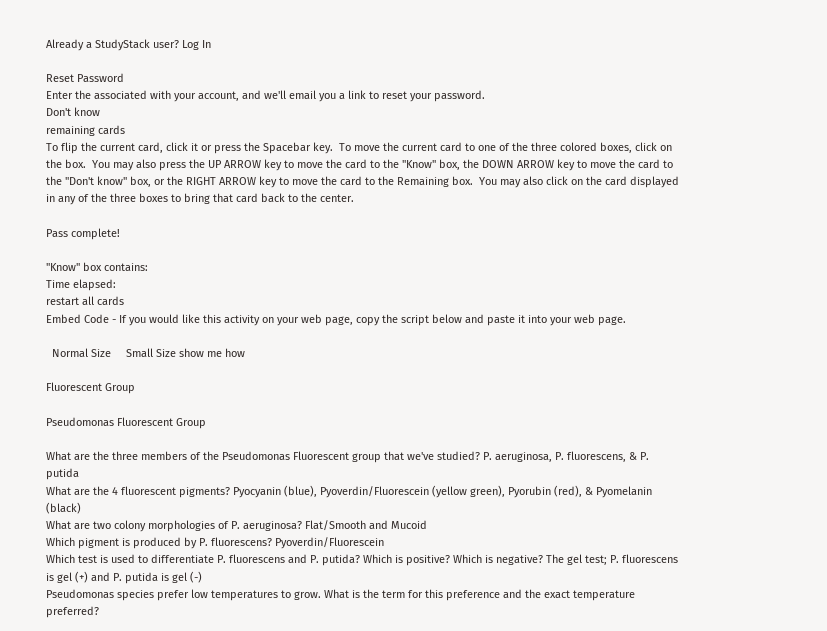Already a StudyStack user? Log In

Reset Password
Enter the associated with your account, and we'll email you a link to reset your password.
Don't know
remaining cards
To flip the current card, click it or press the Spacebar key.  To move the current card to one of the three colored boxes, click on the box.  You may also press the UP ARROW key to move the card to the "Know" box, the DOWN ARROW key to move the card to the "Don't know" box, or the RIGHT ARROW key to move the card to the Remaining box.  You may also click on the card displayed in any of the three boxes to bring that card back to the center.

Pass complete!

"Know" box contains:
Time elapsed:
restart all cards
Embed Code - If you would like this activity on your web page, copy the script below and paste it into your web page.

  Normal Size     Small Size show me how

Fluorescent Group

Pseudomonas Fluorescent Group

What are the three members of the Pseudomonas Fluorescent group that we've studied? P. aeruginosa, P. fluorescens, & P. putida
What are the 4 fluorescent pigments? Pyocyanin (blue), Pyoverdin/Fluorescein (yellow green), Pyorubin (red), & Pyomelanin (black)
What are two colony morphologies of P. aeruginosa? Flat/Smooth and Mucoid
Which pigment is produced by P. fluorescens? Pyoverdin/Fluorescein
Which test is used to differentiate P. fluorescens and P. putida? Which is positive? Which is negative? The gel test; P. fluorescens is gel (+) and P. putida is gel (-)
Pseudomonas species prefer low temperatures to grow. What is the term for this preference and the exact temperature preferred?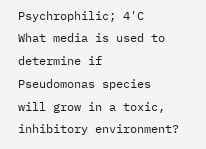Psychrophilic; 4'C
What media is used to determine if Pseudomonas species will grow in a toxic, inhibitory environment?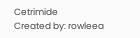Cetrimide
Created by: rowleea